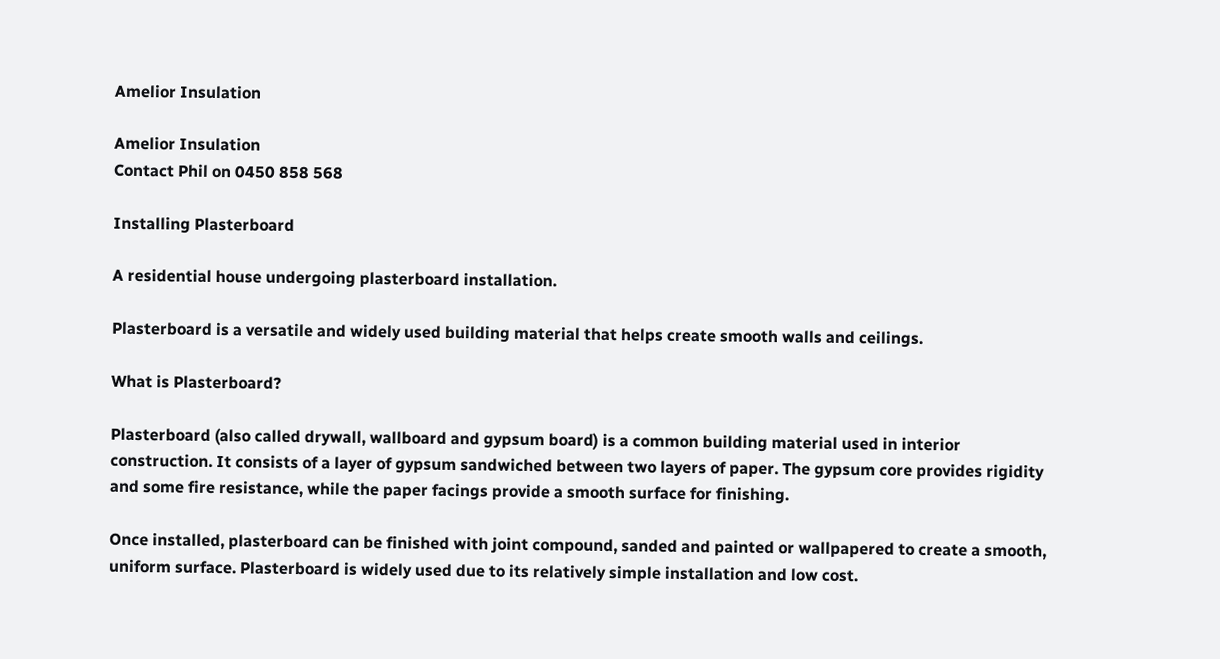Amelior Insulation

Amelior Insulation
Contact Phil on 0450 858 568

Installing Plasterboard

A residential house undergoing plasterboard installation.

Plasterboard is a versatile and widely used building material that helps create smooth walls and ceilings.

What is Plasterboard?

Plasterboard (also called drywall, wallboard and gypsum board) is a common building material used in interior construction. It consists of a layer of gypsum sandwiched between two layers of paper. The gypsum core provides rigidity and some fire resistance, while the paper facings provide a smooth surface for finishing.

Once installed, plasterboard can be finished with joint compound, sanded and painted or wallpapered to create a smooth, uniform surface. Plasterboard is widely used due to its relatively simple installation and low cost.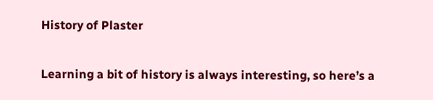History of Plaster

Learning a bit of history is always interesting, so here’s a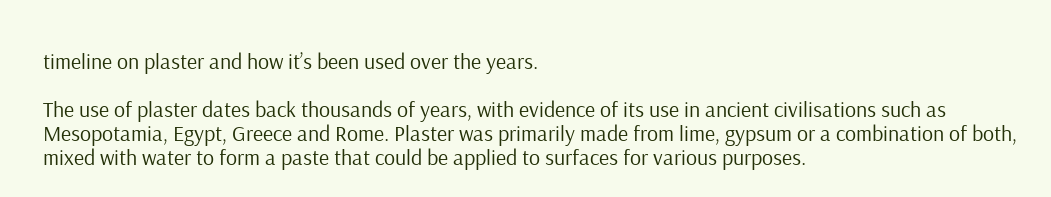timeline on plaster and how it’s been used over the years.

The use of plaster dates back thousands of years, with evidence of its use in ancient civilisations such as Mesopotamia, Egypt, Greece and Rome. Plaster was primarily made from lime, gypsum or a combination of both, mixed with water to form a paste that could be applied to surfaces for various purposes.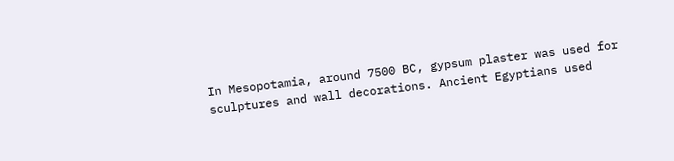In Mesopotamia, around 7500 BC, gypsum plaster was used for sculptures and wall decorations. Ancient Egyptians used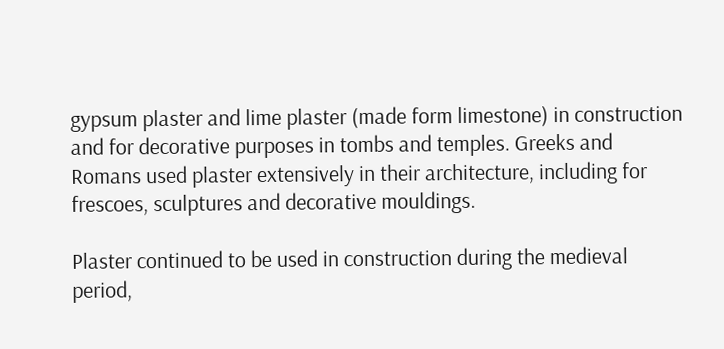gypsum plaster and lime plaster (made form limestone) in construction and for decorative purposes in tombs and temples. Greeks and Romans used plaster extensively in their architecture, including for frescoes, sculptures and decorative mouldings.

Plaster continued to be used in construction during the medieval period,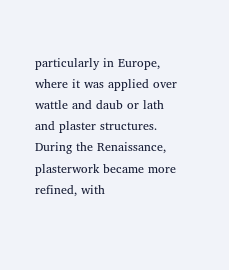particularly in Europe, where it was applied over wattle and daub or lath and plaster structures. During the Renaissance, plasterwork became more refined, with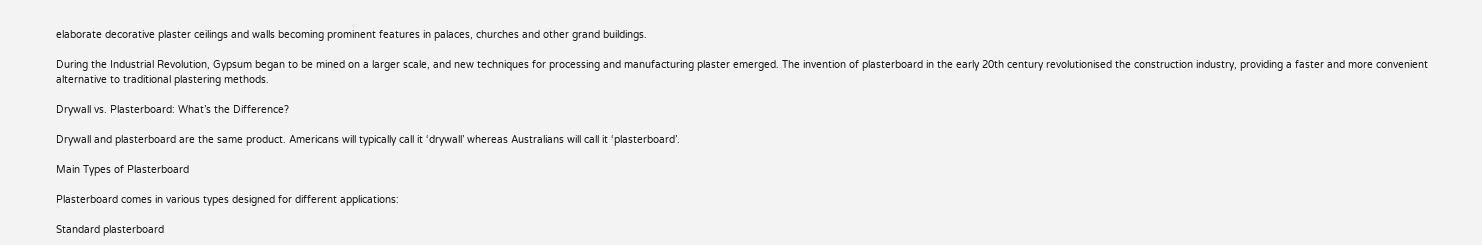elaborate decorative plaster ceilings and walls becoming prominent features in palaces, churches and other grand buildings.

During the Industrial Revolution, Gypsum began to be mined on a larger scale, and new techniques for processing and manufacturing plaster emerged. The invention of plasterboard in the early 20th century revolutionised the construction industry, providing a faster and more convenient alternative to traditional plastering methods.

Drywall vs. Plasterboard: What’s the Difference?

Drywall and plasterboard are the same product. Americans will typically call it ‘drywall’ whereas Australians will call it ‘plasterboard’.

Main Types of Plasterboard

Plasterboard comes in various types designed for different applications:

Standard plasterboard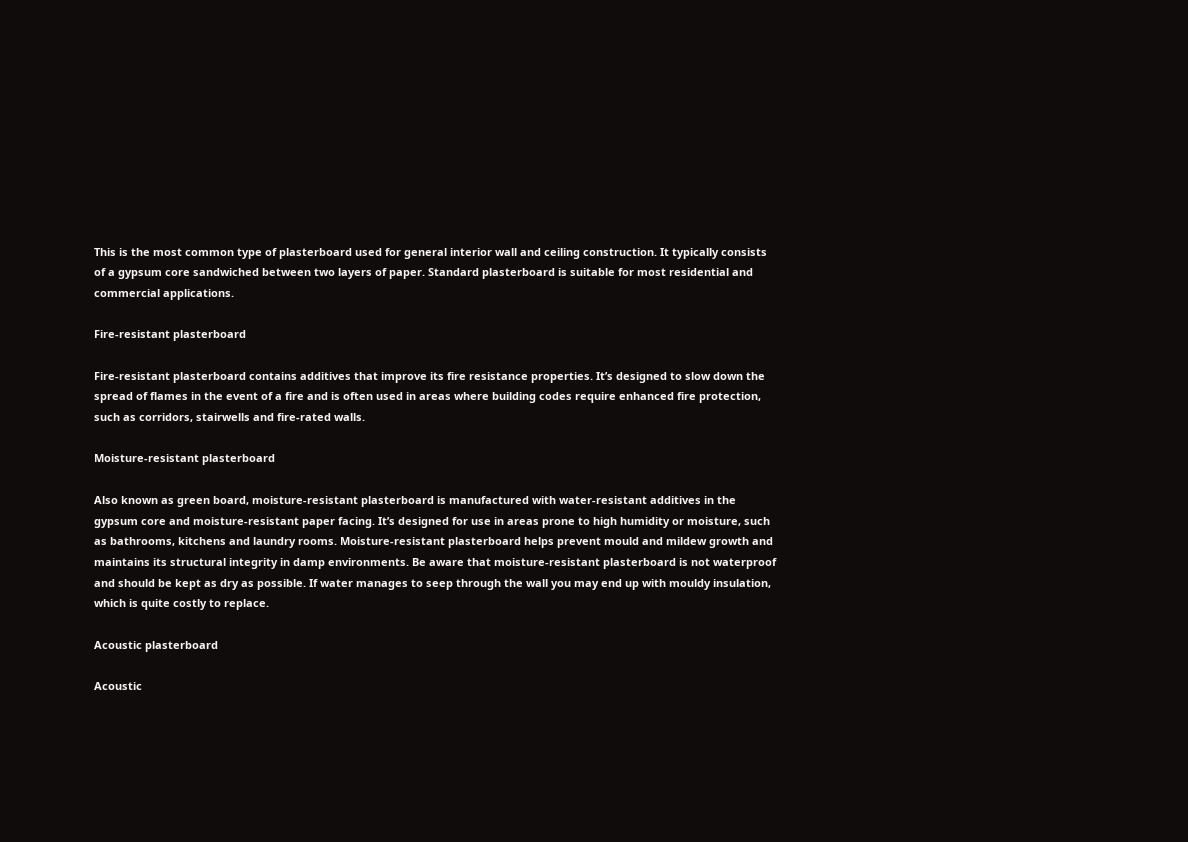This is the most common type of plasterboard used for general interior wall and ceiling construction. It typically consists of a gypsum core sandwiched between two layers of paper. Standard plasterboard is suitable for most residential and commercial applications.

Fire-resistant plasterboard

Fire-resistant plasterboard contains additives that improve its fire resistance properties. It’s designed to slow down the spread of flames in the event of a fire and is often used in areas where building codes require enhanced fire protection, such as corridors, stairwells and fire-rated walls.

Moisture-resistant plasterboard

Also known as green board, moisture-resistant plasterboard is manufactured with water-resistant additives in the gypsum core and moisture-resistant paper facing. It’s designed for use in areas prone to high humidity or moisture, such as bathrooms, kitchens and laundry rooms. Moisture-resistant plasterboard helps prevent mould and mildew growth and maintains its structural integrity in damp environments. Be aware that moisture-resistant plasterboard is not waterproof and should be kept as dry as possible. If water manages to seep through the wall you may end up with mouldy insulation, which is quite costly to replace.

Acoustic plasterboard

Acoustic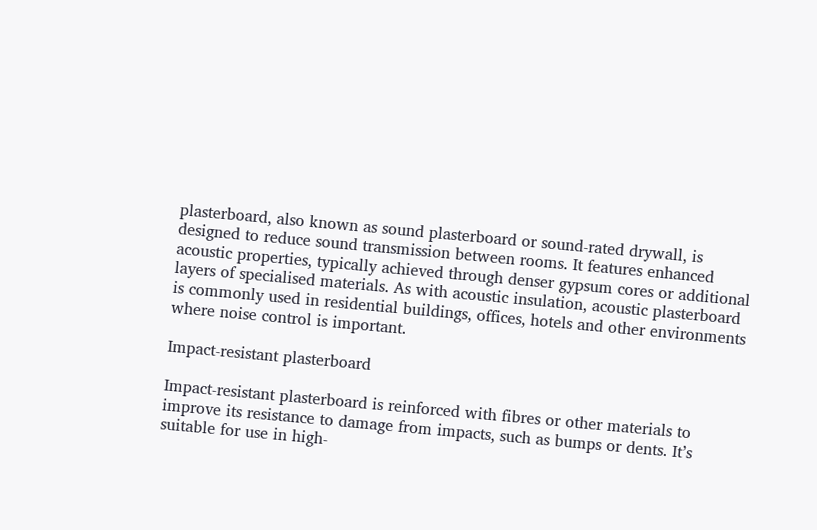plasterboard, also known as sound plasterboard or sound-rated drywall, is designed to reduce sound transmission between rooms. It features enhanced acoustic properties, typically achieved through denser gypsum cores or additional layers of specialised materials. As with acoustic insulation, acoustic plasterboard is commonly used in residential buildings, offices, hotels and other environments where noise control is important.

Impact-resistant plasterboard

Impact-resistant plasterboard is reinforced with fibres or other materials to improve its resistance to damage from impacts, such as bumps or dents. It’s suitable for use in high-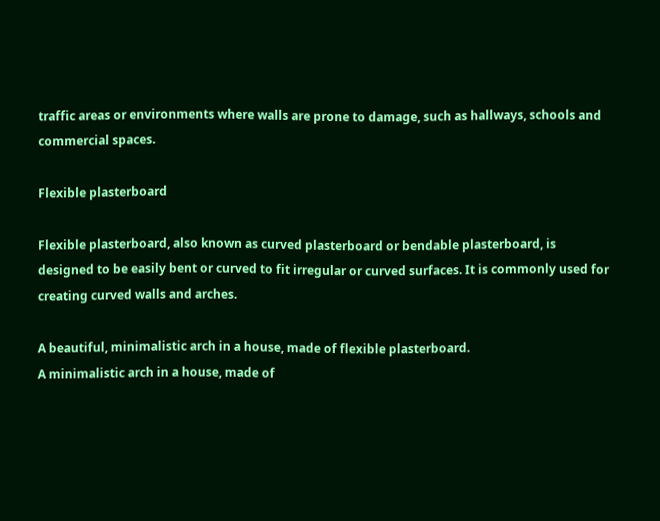traffic areas or environments where walls are prone to damage, such as hallways, schools and commercial spaces.

Flexible plasterboard

Flexible plasterboard, also known as curved plasterboard or bendable plasterboard, is designed to be easily bent or curved to fit irregular or curved surfaces. It is commonly used for creating curved walls and arches.

A beautiful, minimalistic arch in a house, made of flexible plasterboard.
A minimalistic arch in a house, made of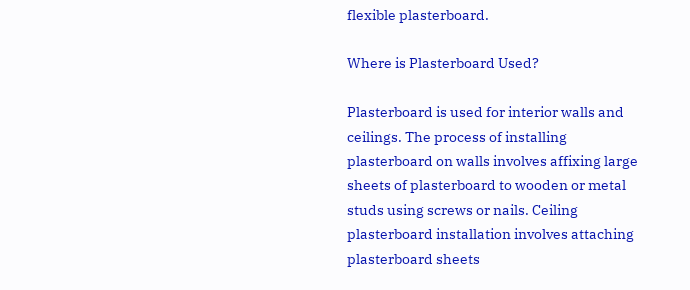flexible plasterboard.

Where is Plasterboard Used?

Plasterboard is used for interior walls and ceilings. The process of installing plasterboard on walls involves affixing large sheets of plasterboard to wooden or metal studs using screws or nails. Ceiling plasterboard installation involves attaching plasterboard sheets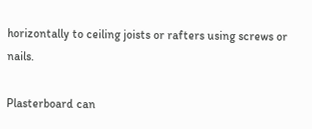horizontally to ceiling joists or rafters using screws or nails.

Plasterboard can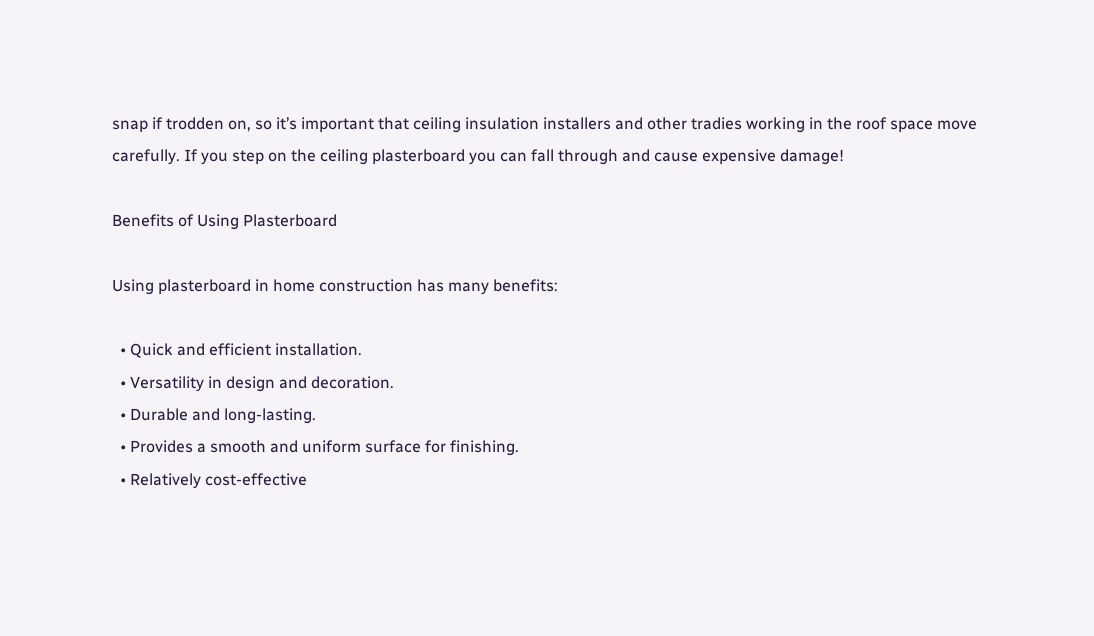snap if trodden on, so it’s important that ceiling insulation installers and other tradies working in the roof space move carefully. If you step on the ceiling plasterboard you can fall through and cause expensive damage!

Benefits of Using Plasterboard

Using plasterboard in home construction has many benefits:

  • Quick and efficient installation.
  • Versatility in design and decoration.
  • Durable and long-lasting.
  • Provides a smooth and uniform surface for finishing.
  • Relatively cost-effective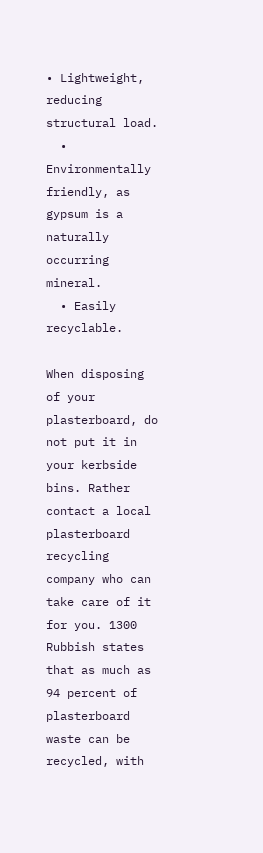• Lightweight, reducing structural load.
  • Environmentally friendly, as gypsum is a naturally occurring mineral.
  • Easily recyclable.

When disposing of your plasterboard, do not put it in your kerbside bins. Rather contact a local plasterboard recycling company who can take care of it for you. 1300 Rubbish states that as much as 94 percent of plasterboard waste can be recycled, with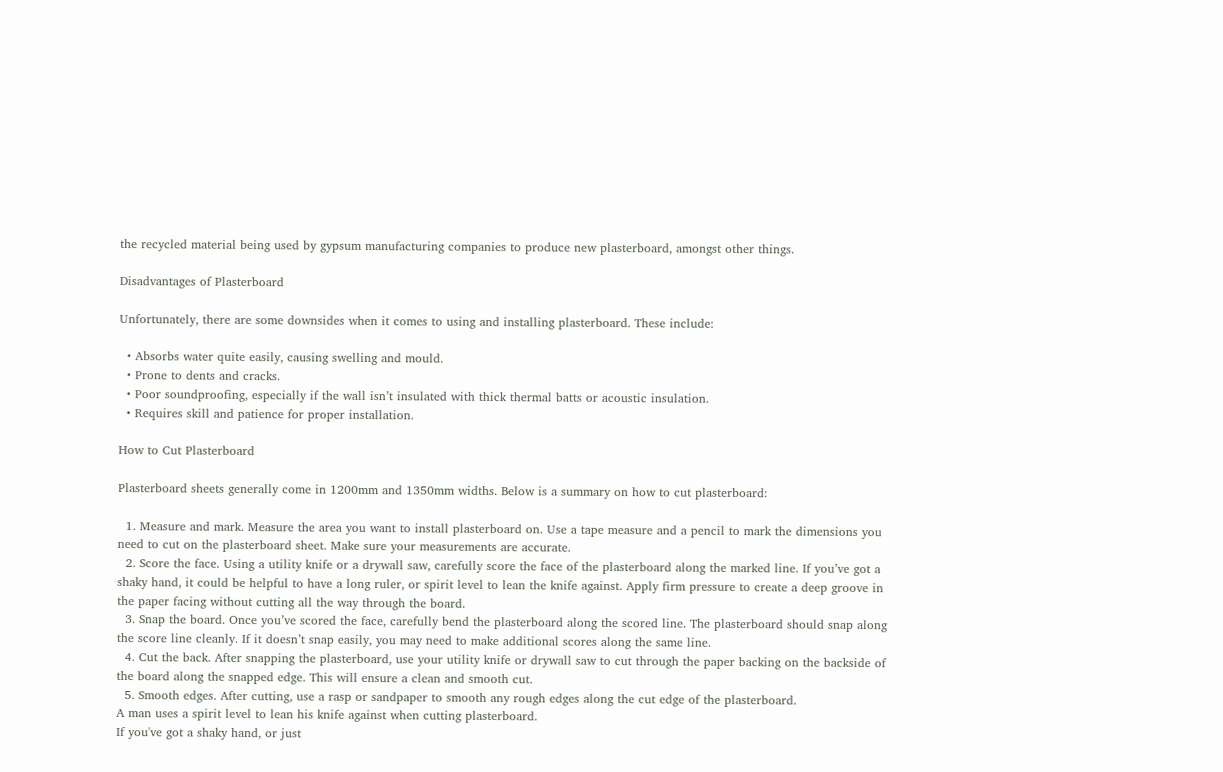the recycled material being used by gypsum manufacturing companies to produce new plasterboard, amongst other things.

Disadvantages of Plasterboard

Unfortunately, there are some downsides when it comes to using and installing plasterboard. These include:

  • Absorbs water quite easily, causing swelling and mould.
  • Prone to dents and cracks.
  • Poor soundproofing, especially if the wall isn’t insulated with thick thermal batts or acoustic insulation.
  • Requires skill and patience for proper installation.

How to Cut Plasterboard

Plasterboard sheets generally come in 1200mm and 1350mm widths. Below is a summary on how to cut plasterboard:

  1. Measure and mark. Measure the area you want to install plasterboard on. Use a tape measure and a pencil to mark the dimensions you need to cut on the plasterboard sheet. Make sure your measurements are accurate.
  2. Score the face. Using a utility knife or a drywall saw, carefully score the face of the plasterboard along the marked line. If you’ve got a shaky hand, it could be helpful to have a long ruler, or spirit level to lean the knife against. Apply firm pressure to create a deep groove in the paper facing without cutting all the way through the board.
  3. Snap the board. Once you’ve scored the face, carefully bend the plasterboard along the scored line. The plasterboard should snap along the score line cleanly. If it doesn’t snap easily, you may need to make additional scores along the same line.
  4. Cut the back. After snapping the plasterboard, use your utility knife or drywall saw to cut through the paper backing on the backside of the board along the snapped edge. This will ensure a clean and smooth cut.
  5. Smooth edges. After cutting, use a rasp or sandpaper to smooth any rough edges along the cut edge of the plasterboard.
A man uses a spirit level to lean his knife against when cutting plasterboard.
If you've got a shaky hand, or just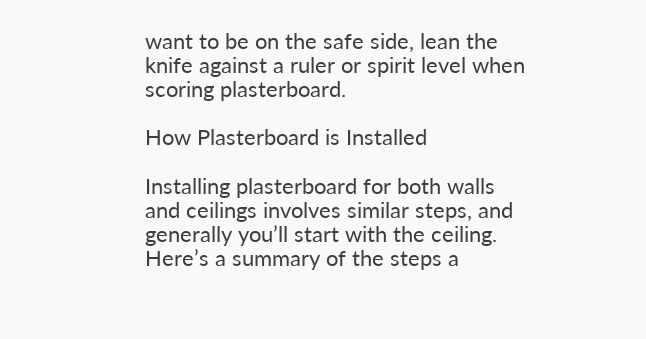want to be on the safe side, lean the knife against a ruler or spirit level when scoring plasterboard.

How Plasterboard is Installed

Installing plasterboard for both walls and ceilings involves similar steps, and generally you’ll start with the ceiling. Here’s a summary of the steps a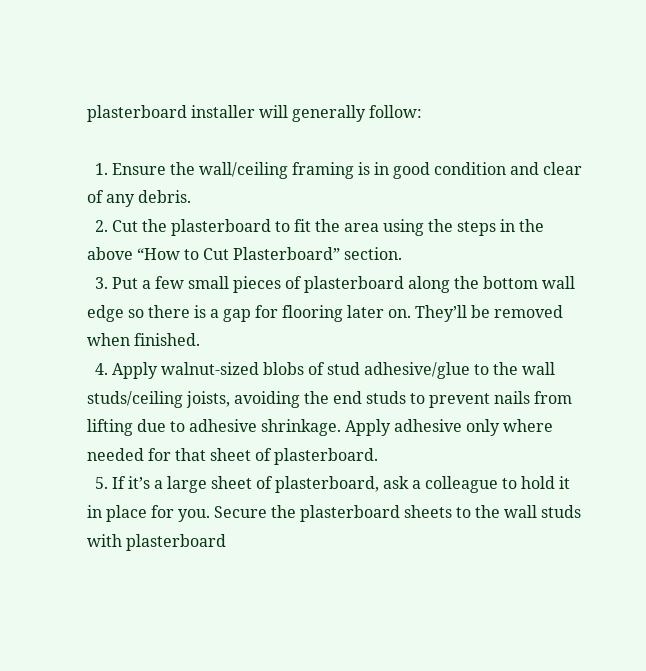plasterboard installer will generally follow:

  1. Ensure the wall/ceiling framing is in good condition and clear of any debris.
  2. Cut the plasterboard to fit the area using the steps in the above “How to Cut Plasterboard” section.
  3. Put a few small pieces of plasterboard along the bottom wall edge so there is a gap for flooring later on. They’ll be removed when finished.
  4. Apply walnut-sized blobs of stud adhesive/glue to the wall studs/ceiling joists, avoiding the end studs to prevent nails from lifting due to adhesive shrinkage. Apply adhesive only where needed for that sheet of plasterboard.
  5. If it’s a large sheet of plasterboard, ask a colleague to hold it in place for you. Secure the plasterboard sheets to the wall studs with plasterboard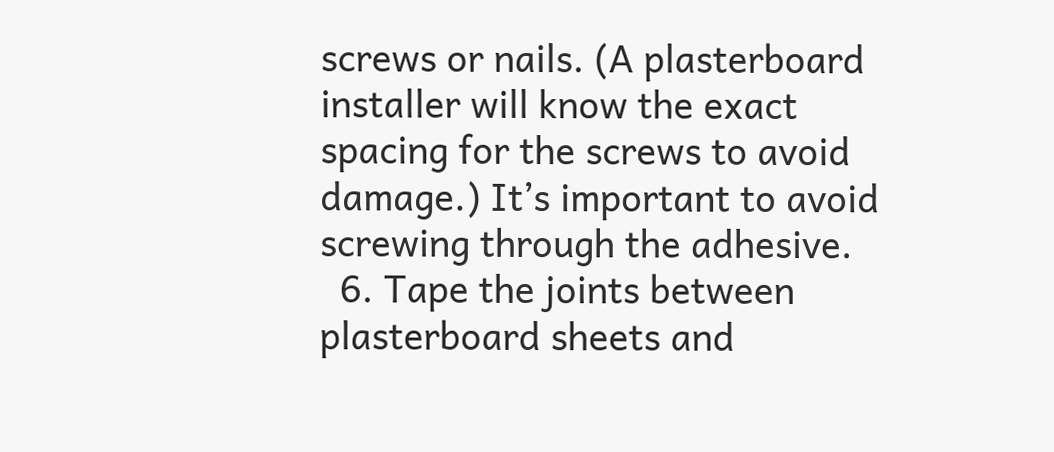screws or nails. (A plasterboard installer will know the exact spacing for the screws to avoid damage.) It’s important to avoid screwing through the adhesive.
  6. Tape the joints between plasterboard sheets and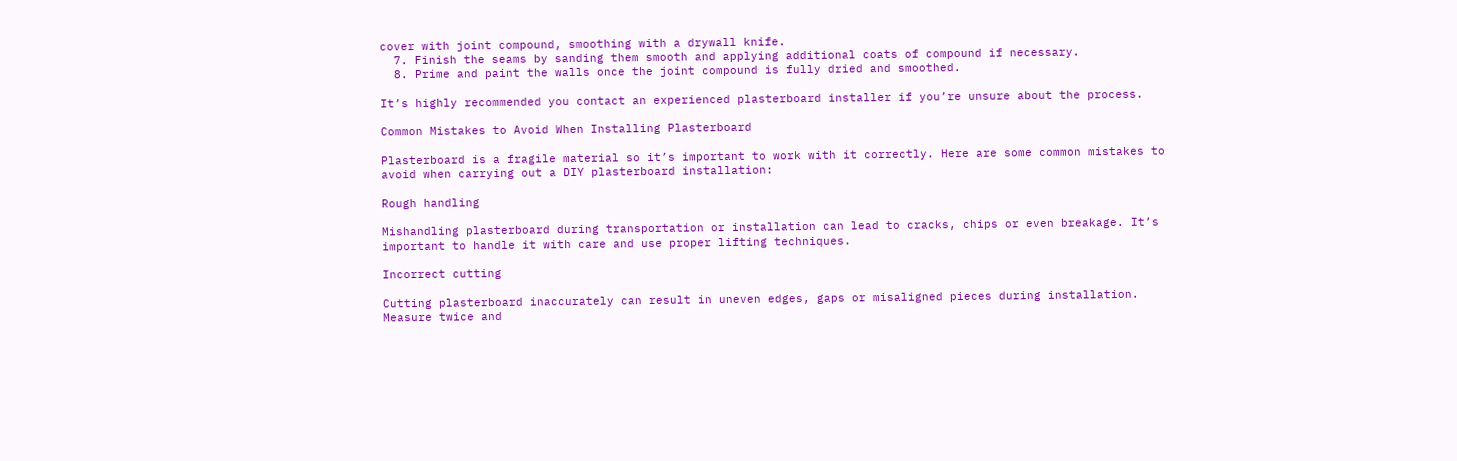cover with joint compound, smoothing with a drywall knife.
  7. Finish the seams by sanding them smooth and applying additional coats of compound if necessary.
  8. Prime and paint the walls once the joint compound is fully dried and smoothed.

It’s highly recommended you contact an experienced plasterboard installer if you’re unsure about the process.

Common Mistakes to Avoid When Installing Plasterboard

Plasterboard is a fragile material so it’s important to work with it correctly. Here are some common mistakes to avoid when carrying out a DIY plasterboard installation:

Rough handling

Mishandling plasterboard during transportation or installation can lead to cracks, chips or even breakage. It’s important to handle it with care and use proper lifting techniques.

Incorrect cutting

Cutting plasterboard inaccurately can result in uneven edges, gaps or misaligned pieces during installation. Measure twice and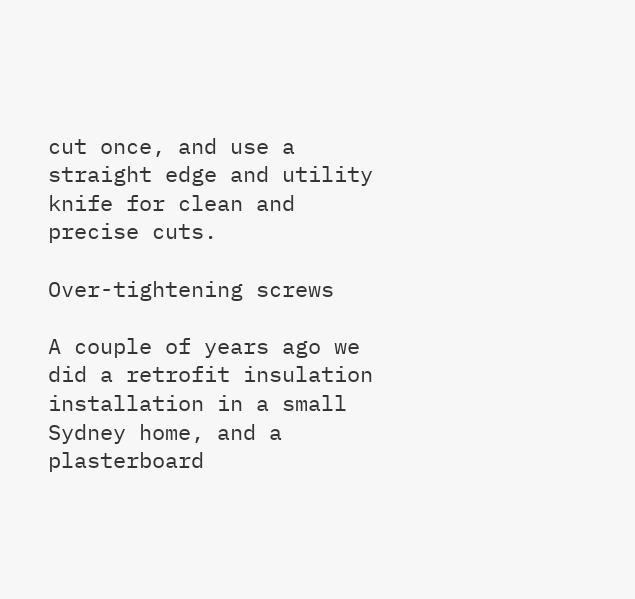cut once, and use a straight edge and utility knife for clean and precise cuts.

Over-tightening screws

A couple of years ago we did a retrofit insulation installation in a small Sydney home, and a plasterboard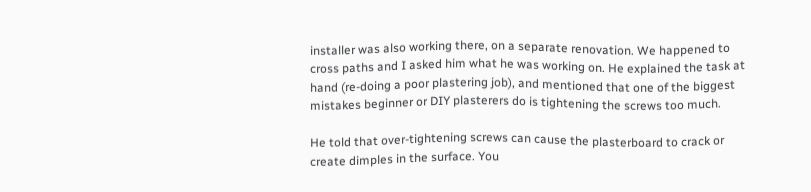installer was also working there, on a separate renovation. We happened to cross paths and I asked him what he was working on. He explained the task at hand (re-doing a poor plastering job), and mentioned that one of the biggest mistakes beginner or DIY plasterers do is tightening the screws too much.

He told that over-tightening screws can cause the plasterboard to crack or create dimples in the surface. You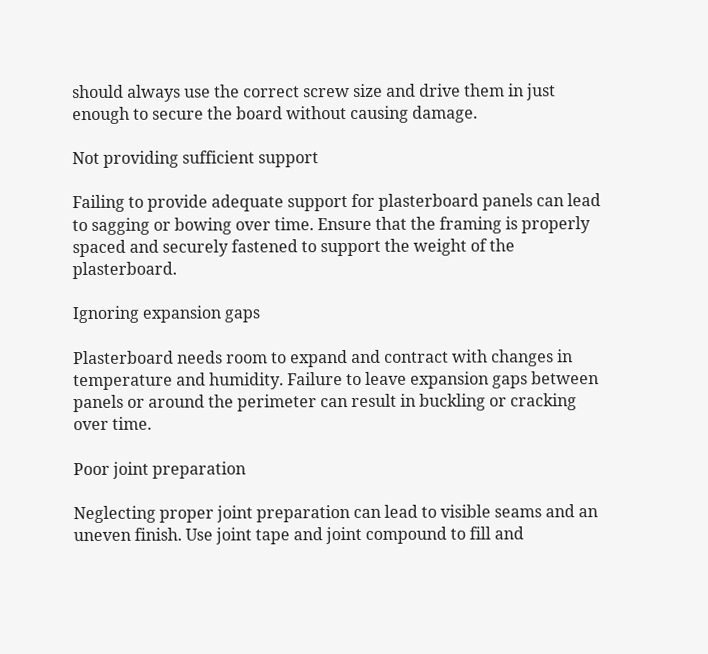should always use the correct screw size and drive them in just enough to secure the board without causing damage.

Not providing sufficient support

Failing to provide adequate support for plasterboard panels can lead to sagging or bowing over time. Ensure that the framing is properly spaced and securely fastened to support the weight of the plasterboard.

Ignoring expansion gaps

Plasterboard needs room to expand and contract with changes in temperature and humidity. Failure to leave expansion gaps between panels or around the perimeter can result in buckling or cracking over time.

Poor joint preparation

Neglecting proper joint preparation can lead to visible seams and an uneven finish. Use joint tape and joint compound to fill and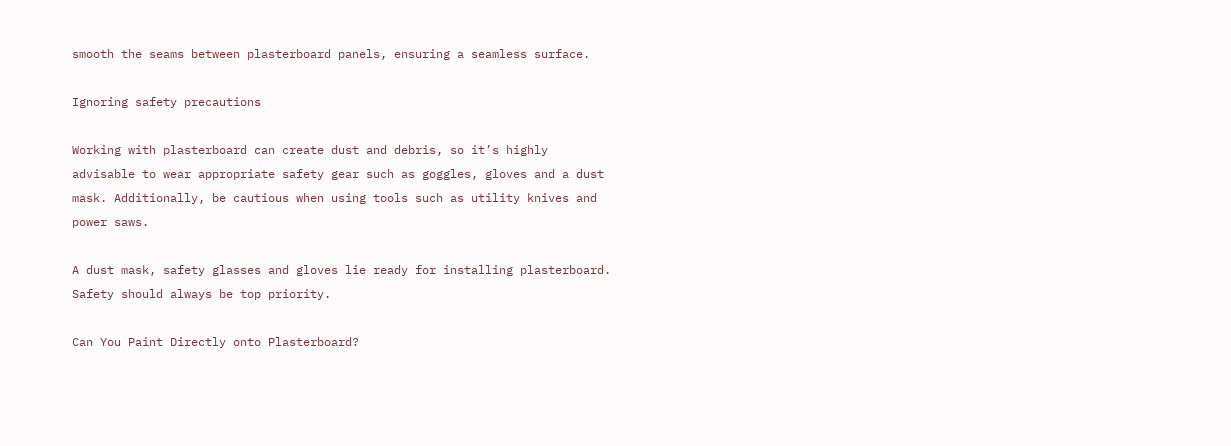smooth the seams between plasterboard panels, ensuring a seamless surface.

Ignoring safety precautions

Working with plasterboard can create dust and debris, so it’s highly advisable to wear appropriate safety gear such as goggles, gloves and a dust mask. Additionally, be cautious when using tools such as utility knives and power saws.

A dust mask, safety glasses and gloves lie ready for installing plasterboard.
Safety should always be top priority.

Can You Paint Directly onto Plasterboard?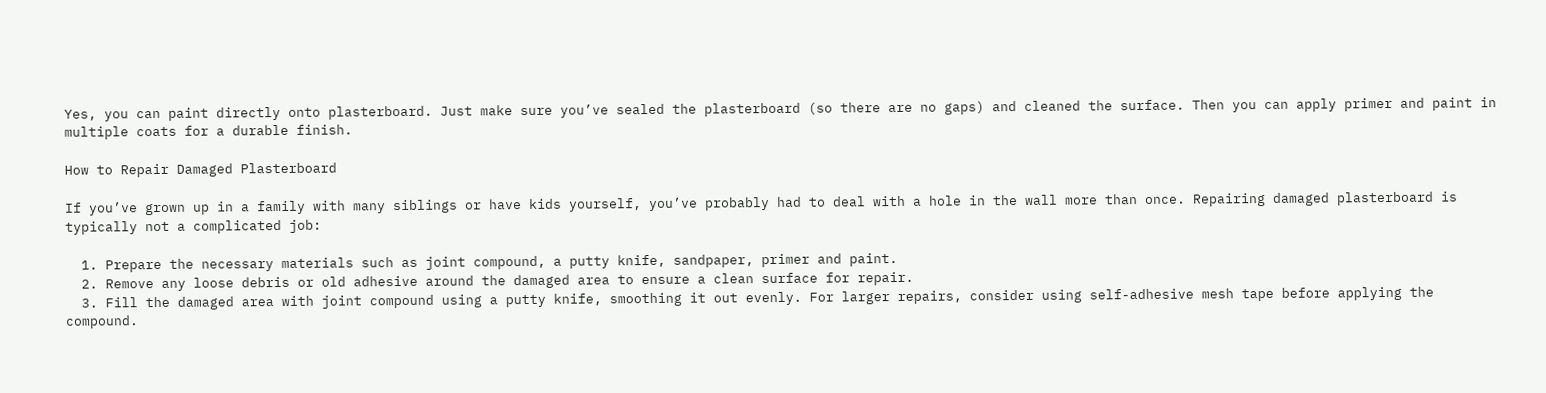Yes, you can paint directly onto plasterboard. Just make sure you’ve sealed the plasterboard (so there are no gaps) and cleaned the surface. Then you can apply primer and paint in multiple coats for a durable finish.

How to Repair Damaged Plasterboard

If you’ve grown up in a family with many siblings or have kids yourself, you’ve probably had to deal with a hole in the wall more than once. Repairing damaged plasterboard is typically not a complicated job:

  1. Prepare the necessary materials such as joint compound, a putty knife, sandpaper, primer and paint.
  2. Remove any loose debris or old adhesive around the damaged area to ensure a clean surface for repair.
  3. Fill the damaged area with joint compound using a putty knife, smoothing it out evenly. For larger repairs, consider using self-adhesive mesh tape before applying the compound.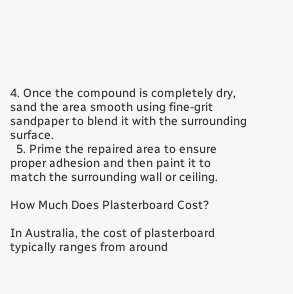4. Once the compound is completely dry, sand the area smooth using fine-grit sandpaper to blend it with the surrounding surface.
  5. Prime the repaired area to ensure proper adhesion and then paint it to match the surrounding wall or ceiling.

How Much Does Plasterboard Cost?

In Australia, the cost of plasterboard typically ranges from around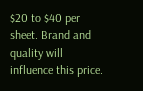$20 to $40 per sheet. Brand and quality will influence this price.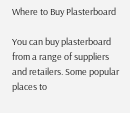Where to Buy Plasterboard

You can buy plasterboard from a range of suppliers and retailers. Some popular places to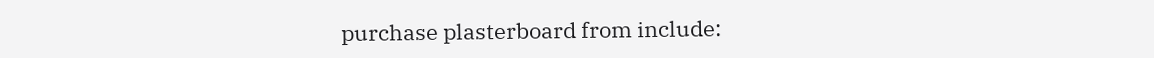purchase plasterboard from include: